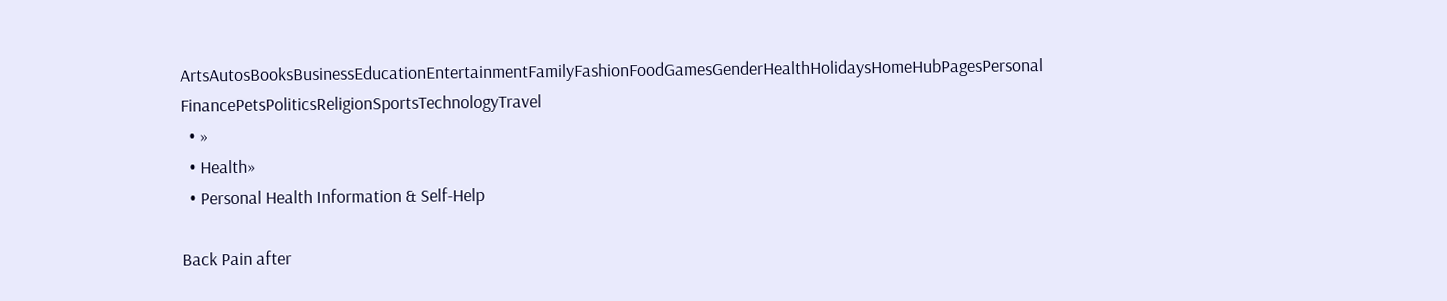ArtsAutosBooksBusinessEducationEntertainmentFamilyFashionFoodGamesGenderHealthHolidaysHomeHubPagesPersonal FinancePetsPoliticsReligionSportsTechnologyTravel
  • »
  • Health»
  • Personal Health Information & Self-Help

Back Pain after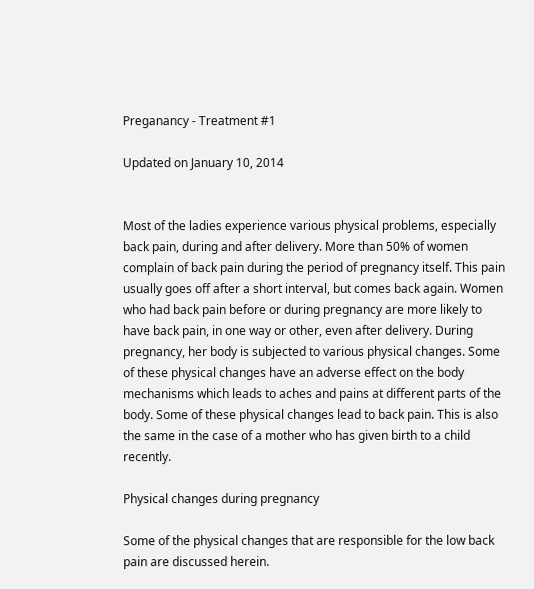Preganancy - Treatment #1

Updated on January 10, 2014


Most of the ladies experience various physical problems, especially back pain, during and after delivery. More than 50% of women complain of back pain during the period of pregnancy itself. This pain usually goes off after a short interval, but comes back again. Women who had back pain before or during pregnancy are more likely to have back pain, in one way or other, even after delivery. During pregnancy, her body is subjected to various physical changes. Some of these physical changes have an adverse effect on the body mechanisms which leads to aches and pains at different parts of the body. Some of these physical changes lead to back pain. This is also the same in the case of a mother who has given birth to a child recently.

Physical changes during pregnancy

Some of the physical changes that are responsible for the low back pain are discussed herein.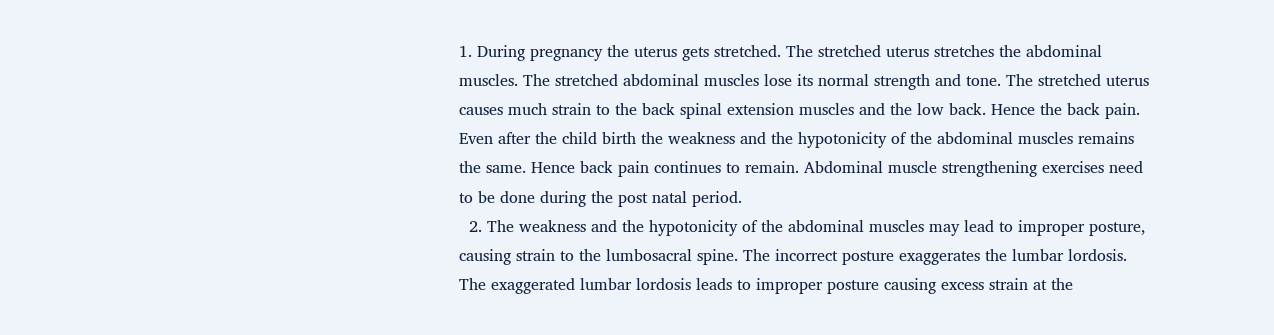1. During pregnancy the uterus gets stretched. The stretched uterus stretches the abdominal muscles. The stretched abdominal muscles lose its normal strength and tone. The stretched uterus causes much strain to the back spinal extension muscles and the low back. Hence the back pain. Even after the child birth the weakness and the hypotonicity of the abdominal muscles remains the same. Hence back pain continues to remain. Abdominal muscle strengthening exercises need to be done during the post natal period.
  2. The weakness and the hypotonicity of the abdominal muscles may lead to improper posture, causing strain to the lumbosacral spine. The incorrect posture exaggerates the lumbar lordosis. The exaggerated lumbar lordosis leads to improper posture causing excess strain at the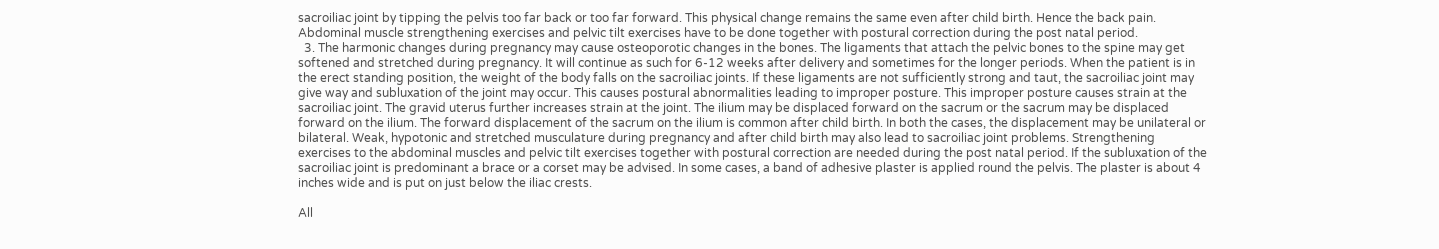sacroiliac joint by tipping the pelvis too far back or too far forward. This physical change remains the same even after child birth. Hence the back pain. Abdominal muscle strengthening exercises and pelvic tilt exercises have to be done together with postural correction during the post natal period.
  3. The harmonic changes during pregnancy may cause osteoporotic changes in the bones. The ligaments that attach the pelvic bones to the spine may get softened and stretched during pregnancy. It will continue as such for 6-12 weeks after delivery and sometimes for the longer periods. When the patient is in the erect standing position, the weight of the body falls on the sacroiliac joints. If these ligaments are not sufficiently strong and taut, the sacroiliac joint may give way and subluxation of the joint may occur. This causes postural abnormalities leading to improper posture. This improper posture causes strain at the sacroiliac joint. The gravid uterus further increases strain at the joint. The ilium may be displaced forward on the sacrum or the sacrum may be displaced forward on the ilium. The forward displacement of the sacrum on the ilium is common after child birth. In both the cases, the displacement may be unilateral or bilateral. Weak, hypotonic and stretched musculature during pregnancy and after child birth may also lead to sacroiliac joint problems. Strengthening exercises to the abdominal muscles and pelvic tilt exercises together with postural correction are needed during the post natal period. If the subluxation of the sacroiliac joint is predominant a brace or a corset may be advised. In some cases, a band of adhesive plaster is applied round the pelvis. The plaster is about 4 inches wide and is put on just below the iliac crests.

All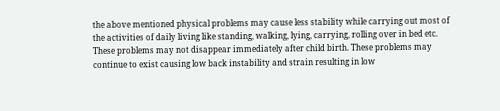the above mentioned physical problems may cause less stability while carrying out most of the activities of daily living like standing, walking, lying, carrying, rolling over in bed etc. These problems may not disappear immediately after child birth. These problems may continue to exist causing low back instability and strain resulting in low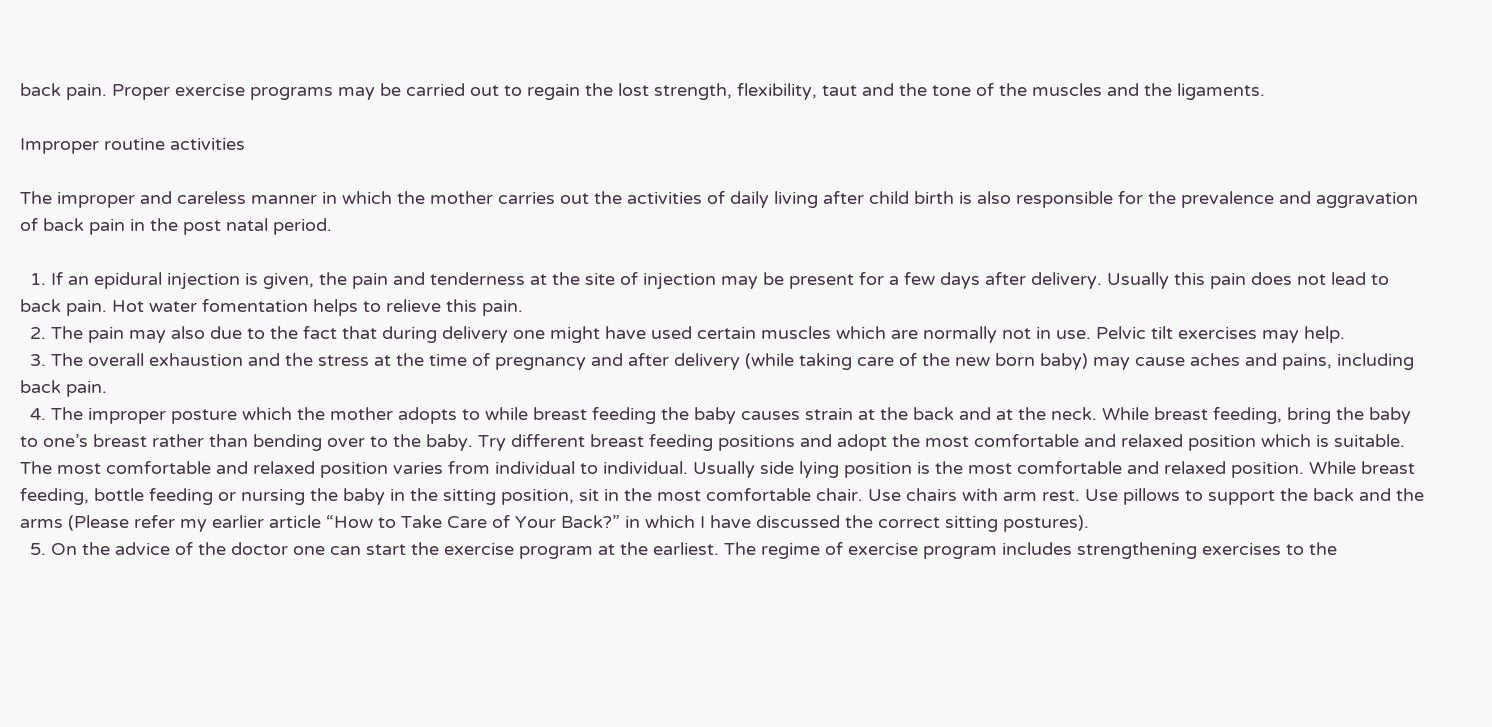back pain. Proper exercise programs may be carried out to regain the lost strength, flexibility, taut and the tone of the muscles and the ligaments.

Improper routine activities

The improper and careless manner in which the mother carries out the activities of daily living after child birth is also responsible for the prevalence and aggravation of back pain in the post natal period.

  1. If an epidural injection is given, the pain and tenderness at the site of injection may be present for a few days after delivery. Usually this pain does not lead to back pain. Hot water fomentation helps to relieve this pain.
  2. The pain may also due to the fact that during delivery one might have used certain muscles which are normally not in use. Pelvic tilt exercises may help.
  3. The overall exhaustion and the stress at the time of pregnancy and after delivery (while taking care of the new born baby) may cause aches and pains, including back pain.
  4. The improper posture which the mother adopts to while breast feeding the baby causes strain at the back and at the neck. While breast feeding, bring the baby to one’s breast rather than bending over to the baby. Try different breast feeding positions and adopt the most comfortable and relaxed position which is suitable. The most comfortable and relaxed position varies from individual to individual. Usually side lying position is the most comfortable and relaxed position. While breast feeding, bottle feeding or nursing the baby in the sitting position, sit in the most comfortable chair. Use chairs with arm rest. Use pillows to support the back and the arms (Please refer my earlier article “How to Take Care of Your Back?” in which I have discussed the correct sitting postures).
  5. On the advice of the doctor one can start the exercise program at the earliest. The regime of exercise program includes strengthening exercises to the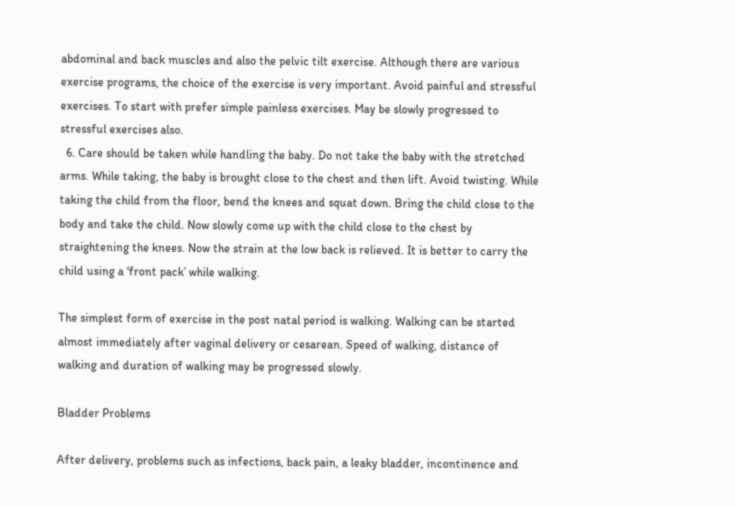abdominal and back muscles and also the pelvic tilt exercise. Although there are various exercise programs, the choice of the exercise is very important. Avoid painful and stressful exercises. To start with prefer simple painless exercises. May be slowly progressed to stressful exercises also.
  6. Care should be taken while handling the baby. Do not take the baby with the stretched arms. While taking, the baby is brought close to the chest and then lift. Avoid twisting. While taking the child from the floor, bend the knees and squat down. Bring the child close to the body and take the child. Now slowly come up with the child close to the chest by straightening the knees. Now the strain at the low back is relieved. It is better to carry the child using a ‘front pack’ while walking.

The simplest form of exercise in the post natal period is walking. Walking can be started almost immediately after vaginal delivery or cesarean. Speed of walking, distance of walking and duration of walking may be progressed slowly.

Bladder Problems

After delivery, problems such as infections, back pain, a leaky bladder, incontinence and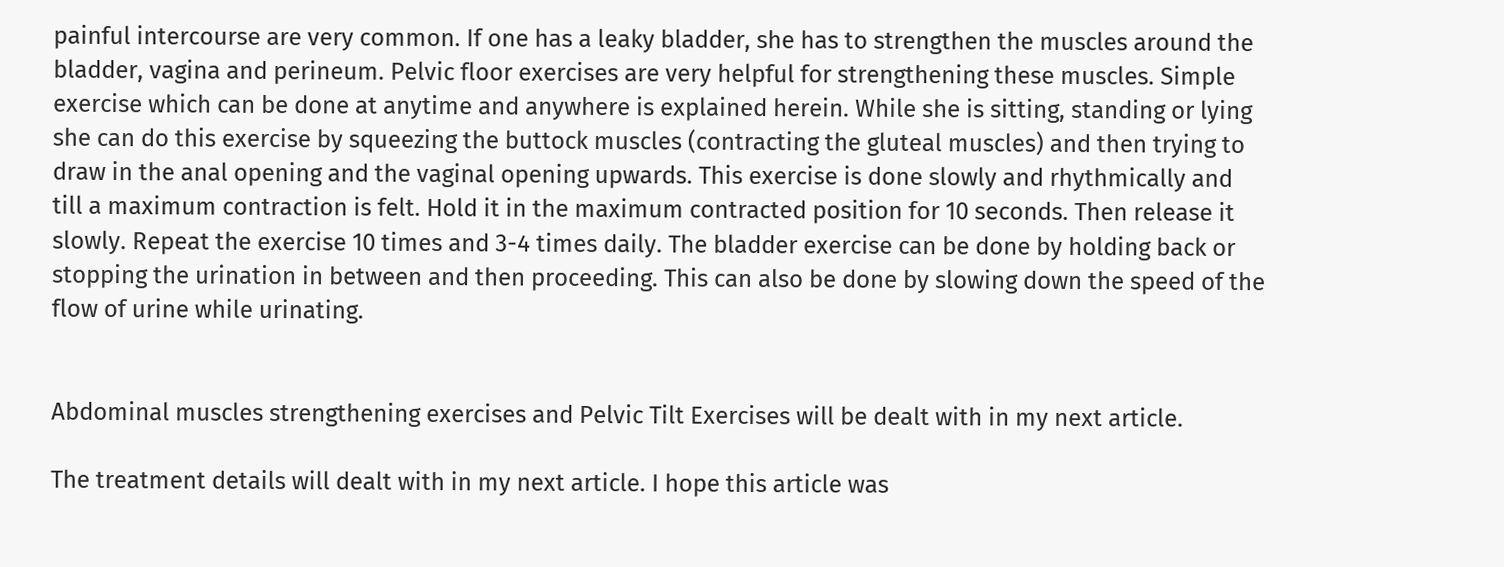painful intercourse are very common. If one has a leaky bladder, she has to strengthen the muscles around the bladder, vagina and perineum. Pelvic floor exercises are very helpful for strengthening these muscles. Simple exercise which can be done at anytime and anywhere is explained herein. While she is sitting, standing or lying she can do this exercise by squeezing the buttock muscles (contracting the gluteal muscles) and then trying to draw in the anal opening and the vaginal opening upwards. This exercise is done slowly and rhythmically and till a maximum contraction is felt. Hold it in the maximum contracted position for 10 seconds. Then release it slowly. Repeat the exercise 10 times and 3-4 times daily. The bladder exercise can be done by holding back or stopping the urination in between and then proceeding. This can also be done by slowing down the speed of the flow of urine while urinating.


Abdominal muscles strengthening exercises and Pelvic Tilt Exercises will be dealt with in my next article.

The treatment details will dealt with in my next article. I hope this article was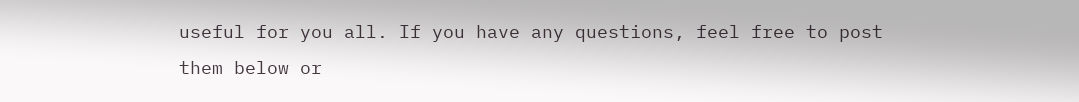useful for you all. If you have any questions, feel free to post them below or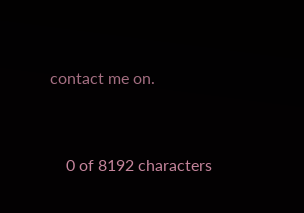contact me on.




    0 of 8192 characters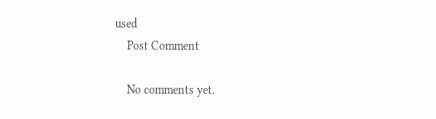used
    Post Comment

    No comments yet.